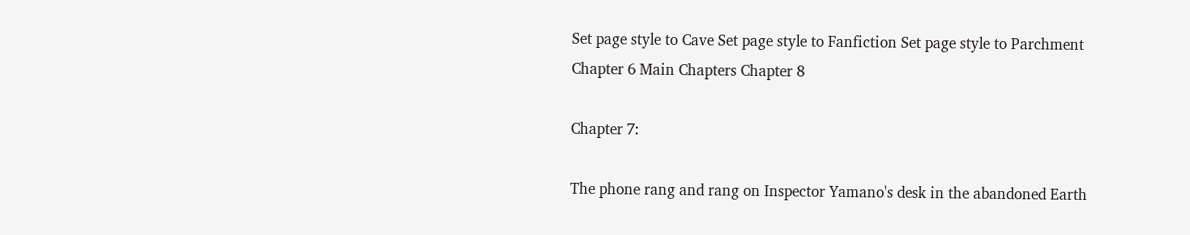Set page style to Cave Set page style to Fanfiction Set page style to Parchment
Chapter 6 Main Chapters Chapter 8

Chapter 7:

The phone rang and rang on Inspector Yamano's desk in the abandoned Earth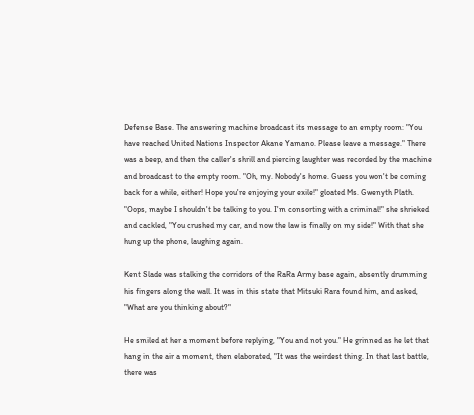Defense Base. The answering machine broadcast its message to an empty room: "You have reached United Nations Inspector Akane Yamano. Please leave a message." There was a beep, and then the caller's shrill and piercing laughter was recorded by the machine and broadcast to the empty room. "Oh, my. Nobody's home. Guess you won't be coming back for a while, either! Hope you're enjoying your exile!" gloated Ms. Gwenyth Plath. "Oops, maybe I shouldn't be talking to you. I'm consorting with a criminal!" she shrieked and cackled, "You crushed my car, and now the law is finally on my side!" With that she hung up the phone, laughing again.

Kent Slade was stalking the corridors of the RaRa Army base again, absently drumming his fingers along the wall. It was in this state that Mitsuki Rara found him, and asked, "What are you thinking about?"

He smiled at her a moment before replying, "You and not you." He grinned as he let that hang in the air a moment, then elaborated, "It was the weirdest thing. In that last battle, there was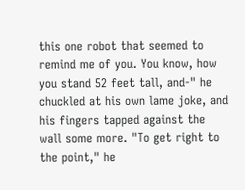this one robot that seemed to remind me of you. You know, how you stand 52 feet tall, and-" he chuckled at his own lame joke, and his fingers tapped against the wall some more. "To get right to the point," he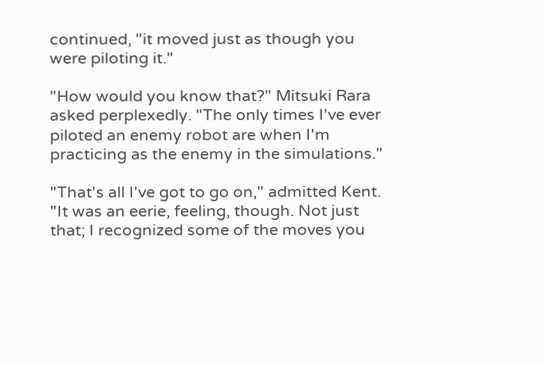continued, "it moved just as though you were piloting it."

"How would you know that?" Mitsuki Rara asked perplexedly. "The only times I've ever piloted an enemy robot are when I'm practicing as the enemy in the simulations."

"That's all I've got to go on," admitted Kent. "It was an eerie, feeling, though. Not just that; I recognized some of the moves you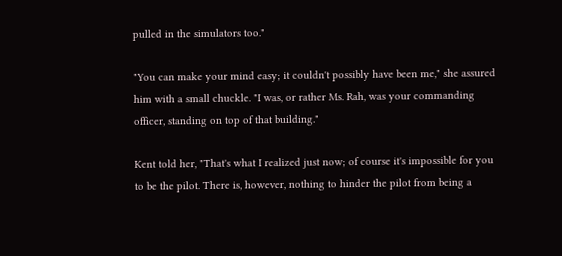pulled in the simulators too."

"You can make your mind easy; it couldn't possibly have been me," she assured him with a small chuckle. "I was, or rather Ms. Rah, was your commanding officer, standing on top of that building."

Kent told her, "That's what I realized just now; of course it's impossible for you to be the pilot. There is, however, nothing to hinder the pilot from being a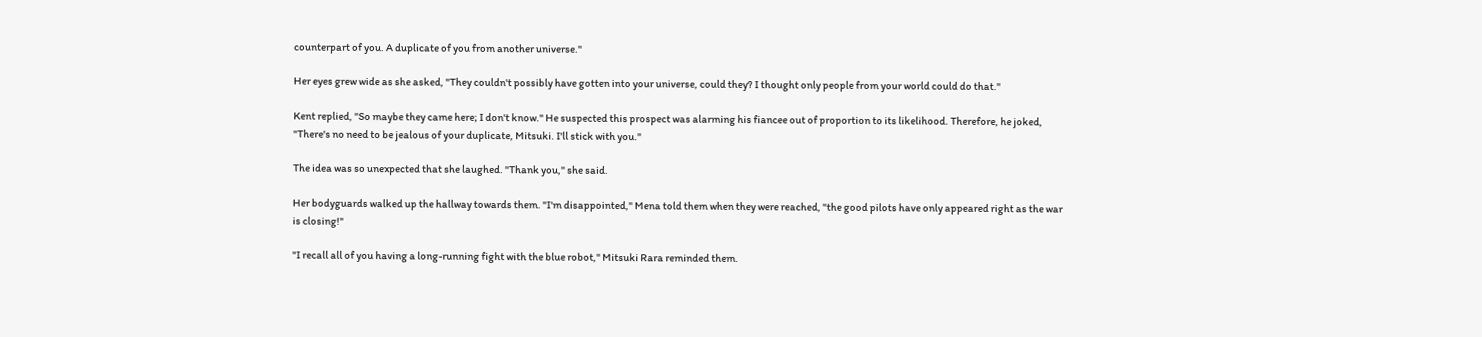counterpart of you. A duplicate of you from another universe."

Her eyes grew wide as she asked, "They couldn't possibly have gotten into your universe, could they? I thought only people from your world could do that."

Kent replied, "So maybe they came here; I don't know." He suspected this prospect was alarming his fiancee out of proportion to its likelihood. Therefore, he joked, "There's no need to be jealous of your duplicate, Mitsuki. I'll stick with you."

The idea was so unexpected that she laughed. "Thank you," she said.

Her bodyguards walked up the hallway towards them. "I'm disappointed," Mena told them when they were reached, "the good pilots have only appeared right as the war is closing!"

"I recall all of you having a long-running fight with the blue robot," Mitsuki Rara reminded them.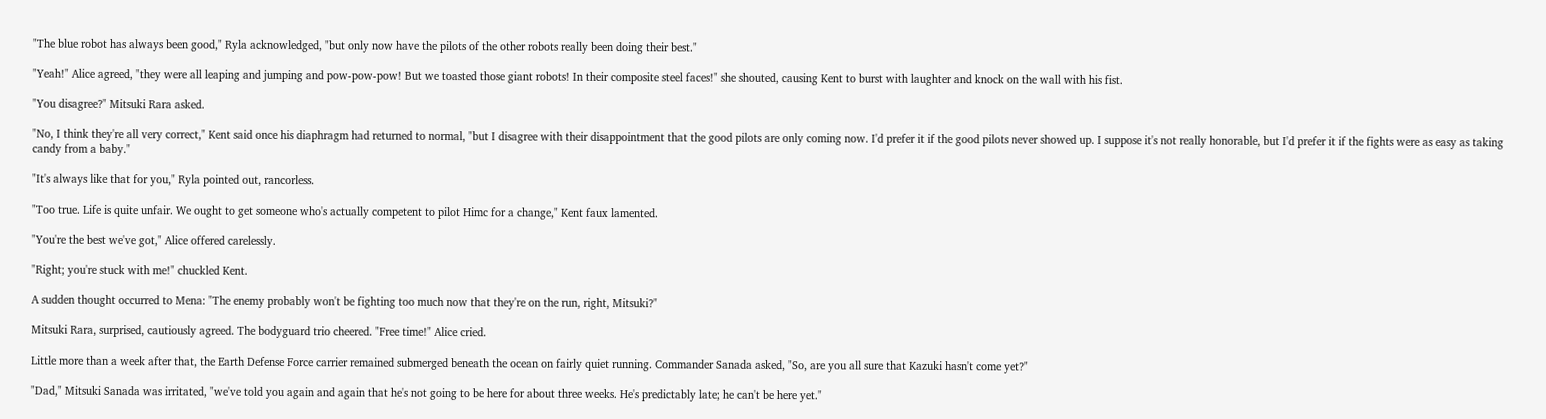"The blue robot has always been good," Ryla acknowledged, "but only now have the pilots of the other robots really been doing their best."

"Yeah!" Alice agreed, "they were all leaping and jumping and pow-pow-pow! But we toasted those giant robots! In their composite steel faces!" she shouted, causing Kent to burst with laughter and knock on the wall with his fist.

"You disagree?" Mitsuki Rara asked.

"No, I think they're all very correct," Kent said once his diaphragm had returned to normal, "but I disagree with their disappointment that the good pilots are only coming now. I'd prefer it if the good pilots never showed up. I suppose it's not really honorable, but I'd prefer it if the fights were as easy as taking candy from a baby."

"It's always like that for you," Ryla pointed out, rancorless.

"Too true. Life is quite unfair. We ought to get someone who's actually competent to pilot Himc for a change," Kent faux lamented.

"You're the best we've got," Alice offered carelessly.

"Right; you're stuck with me!" chuckled Kent.

A sudden thought occurred to Mena: "The enemy probably won't be fighting too much now that they're on the run, right, Mitsuki?"

Mitsuki Rara, surprised, cautiously agreed. The bodyguard trio cheered. "Free time!" Alice cried.

Little more than a week after that, the Earth Defense Force carrier remained submerged beneath the ocean on fairly quiet running. Commander Sanada asked, "So, are you all sure that Kazuki hasn't come yet?"

"Dad," Mitsuki Sanada was irritated, "we've told you again and again that he's not going to be here for about three weeks. He's predictably late; he can't be here yet."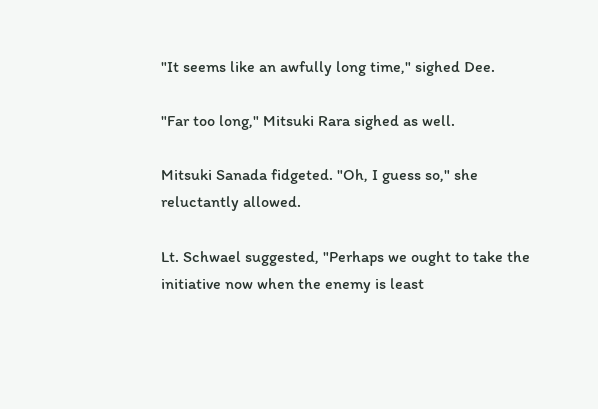"It seems like an awfully long time," sighed Dee.

"Far too long," Mitsuki Rara sighed as well.

Mitsuki Sanada fidgeted. "Oh, I guess so," she reluctantly allowed.

Lt. Schwael suggested, "Perhaps we ought to take the initiative now when the enemy is least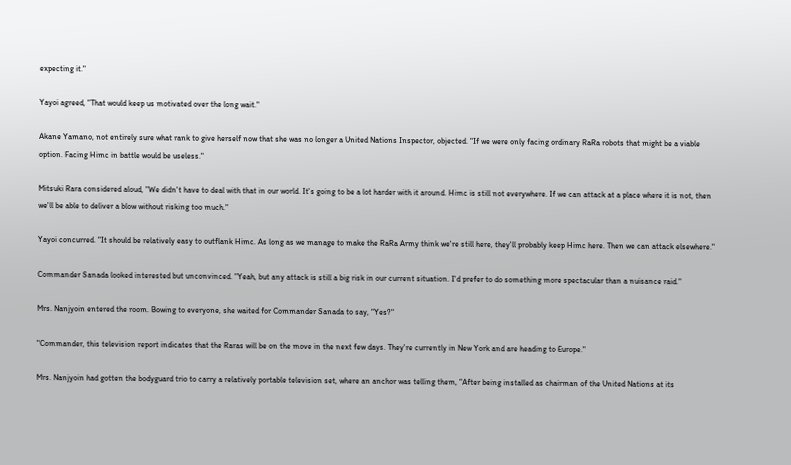expecting it."

Yayoi agreed, "That would keep us motivated over the long wait."

Akane Yamano, not entirely sure what rank to give herself now that she was no longer a United Nations Inspector, objected. "If we were only facing ordinary RaRa robots that might be a viable option. Facing Himc in battle would be useless."

Mitsuki Rara considered aloud, "We didn't have to deal with that in our world. It's going to be a lot harder with it around. Himc is still not everywhere. If we can attack at a place where it is not, then we'll be able to deliver a blow without risking too much."

Yayoi concurred. "It should be relatively easy to outflank Himc. As long as we manage to make the RaRa Army think we're still here, they'll probably keep Himc here. Then we can attack elsewhere."

Commander Sanada looked interested but unconvinced. "Yeah, but any attack is still a big risk in our current situation. I'd prefer to do something more spectacular than a nuisance raid."

Mrs. Nanjyoin entered the room. Bowing to everyone, she waited for Commander Sanada to say, "Yes?"

"Commander, this television report indicates that the Raras will be on the move in the next few days. They're currently in New York and are heading to Europe."

Mrs. Nanjyoin had gotten the bodyguard trio to carry a relatively portable television set, where an anchor was telling them, "After being installed as chairman of the United Nations at its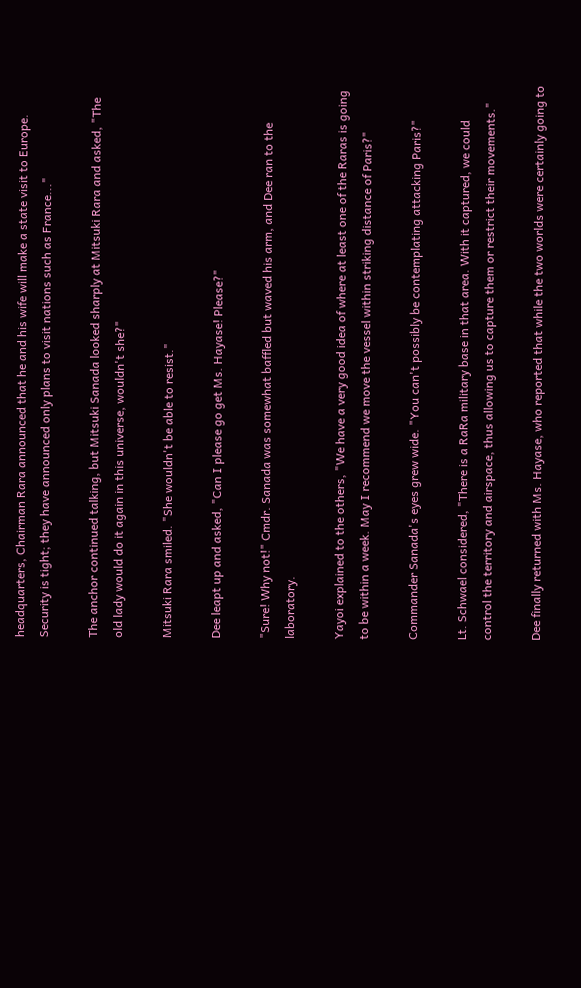headquarters, Chairman Rara announced that he and his wife will make a state visit to Europe. Security is tight; they have announced only plans to visit nations such as France..."

The anchor continued talking, but Mitsuki Sanada looked sharply at Mitsuki Rara and asked, "The old lady would do it again in this universe, wouldn't she?"

Mitsuki Rara smiled. "She wouldn't be able to resist."

Dee leapt up and asked, "Can I please go get Ms. Hayase! Please?"

"Sure! Why not!" Cmdr. Sanada was somewhat baffled but waved his arm, and Dee ran to the laboratory.

Yayoi explained to the others, "We have a very good idea of where at least one of the Raras is going to be within a week. May I recommend we move the vessel within striking distance of Paris?"

Commander Sanada's eyes grew wide. "You can't possibly be contemplating attacking Paris?"

Lt. Schwael considered, "There is a RaRa military base in that area. With it captured, we could control the territory and airspace, thus allowing us to capture them or restrict their movements."

Dee finally returned with Ms. Hayase, who reported that while the two worlds were certainly going to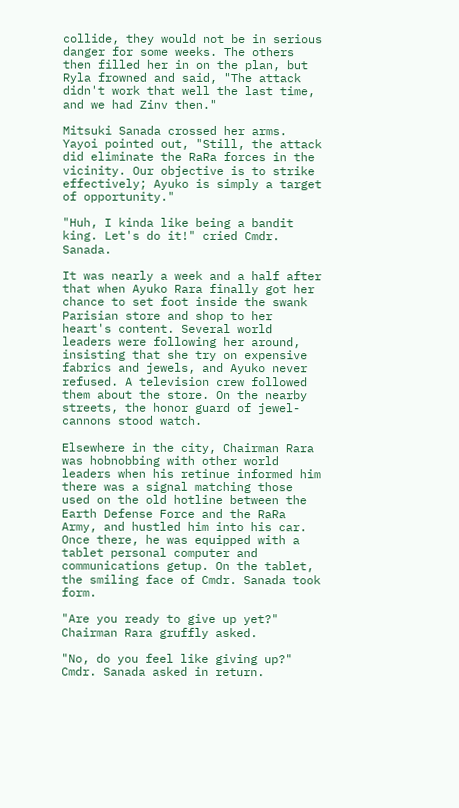collide, they would not be in serious danger for some weeks. The others then filled her in on the plan, but Ryla frowned and said, "The attack didn't work that well the last time, and we had Zinv then."

Mitsuki Sanada crossed her arms. Yayoi pointed out, "Still, the attack did eliminate the RaRa forces in the vicinity. Our objective is to strike effectively; Ayuko is simply a target of opportunity."

"Huh, I kinda like being a bandit king. Let's do it!" cried Cmdr. Sanada.

It was nearly a week and a half after that when Ayuko Rara finally got her chance to set foot inside the swank Parisian store and shop to her heart's content. Several world leaders were following her around, insisting that she try on expensive fabrics and jewels, and Ayuko never refused. A television crew followed them about the store. On the nearby streets, the honor guard of jewel-cannons stood watch.

Elsewhere in the city, Chairman Rara was hobnobbing with other world leaders when his retinue informed him there was a signal matching those used on the old hotline between the Earth Defense Force and the RaRa Army, and hustled him into his car. Once there, he was equipped with a tablet personal computer and communications getup. On the tablet, the smiling face of Cmdr. Sanada took form.

"Are you ready to give up yet?" Chairman Rara gruffly asked.

"No, do you feel like giving up?" Cmdr. Sanada asked in return.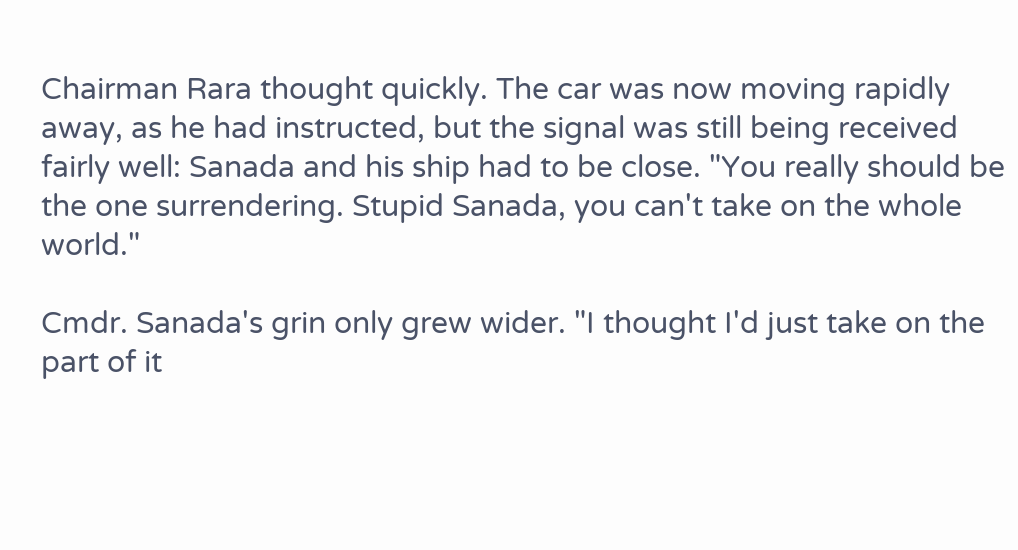Chairman Rara thought quickly. The car was now moving rapidly away, as he had instructed, but the signal was still being received fairly well: Sanada and his ship had to be close. "You really should be the one surrendering. Stupid Sanada, you can't take on the whole world."

Cmdr. Sanada's grin only grew wider. "I thought I'd just take on the part of it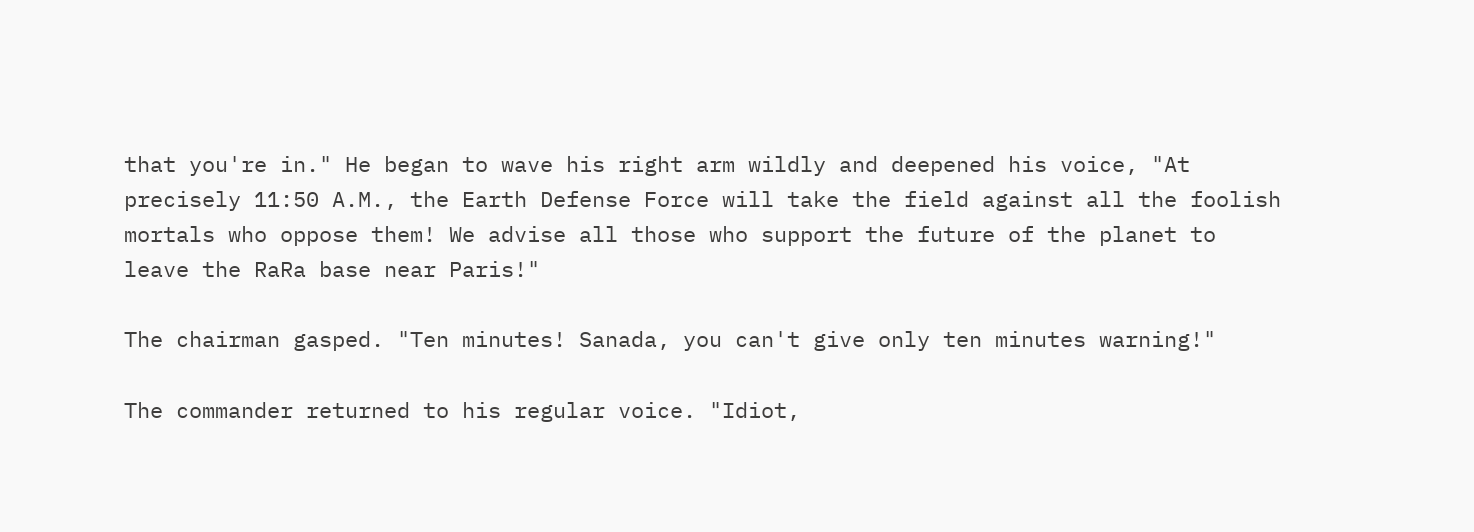that you're in." He began to wave his right arm wildly and deepened his voice, "At precisely 11:50 A.M., the Earth Defense Force will take the field against all the foolish mortals who oppose them! We advise all those who support the future of the planet to leave the RaRa base near Paris!"

The chairman gasped. "Ten minutes! Sanada, you can't give only ten minutes warning!"

The commander returned to his regular voice. "Idiot,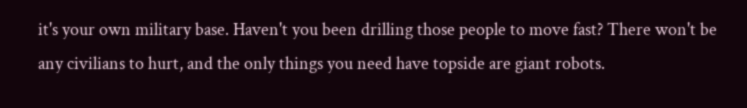it's your own military base. Haven't you been drilling those people to move fast? There won't be any civilians to hurt, and the only things you need have topside are giant robots.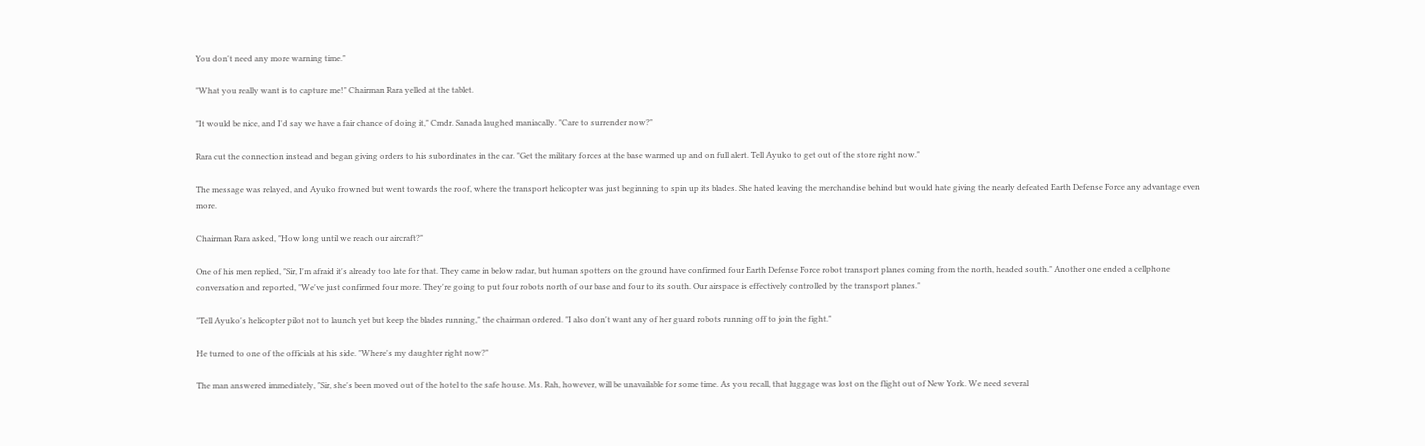You don't need any more warning time."

"What you really want is to capture me!" Chairman Rara yelled at the tablet.

"It would be nice, and I'd say we have a fair chance of doing it," Cmdr. Sanada laughed maniacally. "Care to surrender now?"

Rara cut the connection instead and began giving orders to his subordinates in the car. "Get the military forces at the base warmed up and on full alert. Tell Ayuko to get out of the store right now."

The message was relayed, and Ayuko frowned but went towards the roof, where the transport helicopter was just beginning to spin up its blades. She hated leaving the merchandise behind but would hate giving the nearly defeated Earth Defense Force any advantage even more.

Chairman Rara asked, "How long until we reach our aircraft?"

One of his men replied, "Sir, I'm afraid it's already too late for that. They came in below radar, but human spotters on the ground have confirmed four Earth Defense Force robot transport planes coming from the north, headed south." Another one ended a cellphone conversation and reported, "We've just confirmed four more. They're going to put four robots north of our base and four to its south. Our airspace is effectively controlled by the transport planes."

"Tell Ayuko's helicopter pilot not to launch yet but keep the blades running," the chairman ordered. "I also don't want any of her guard robots running off to join the fight."

He turned to one of the officials at his side. "Where's my daughter right now?"

The man answered immediately, "Sir, she's been moved out of the hotel to the safe house. Ms. Rah, however, will be unavailable for some time. As you recall, that luggage was lost on the flight out of New York. We need several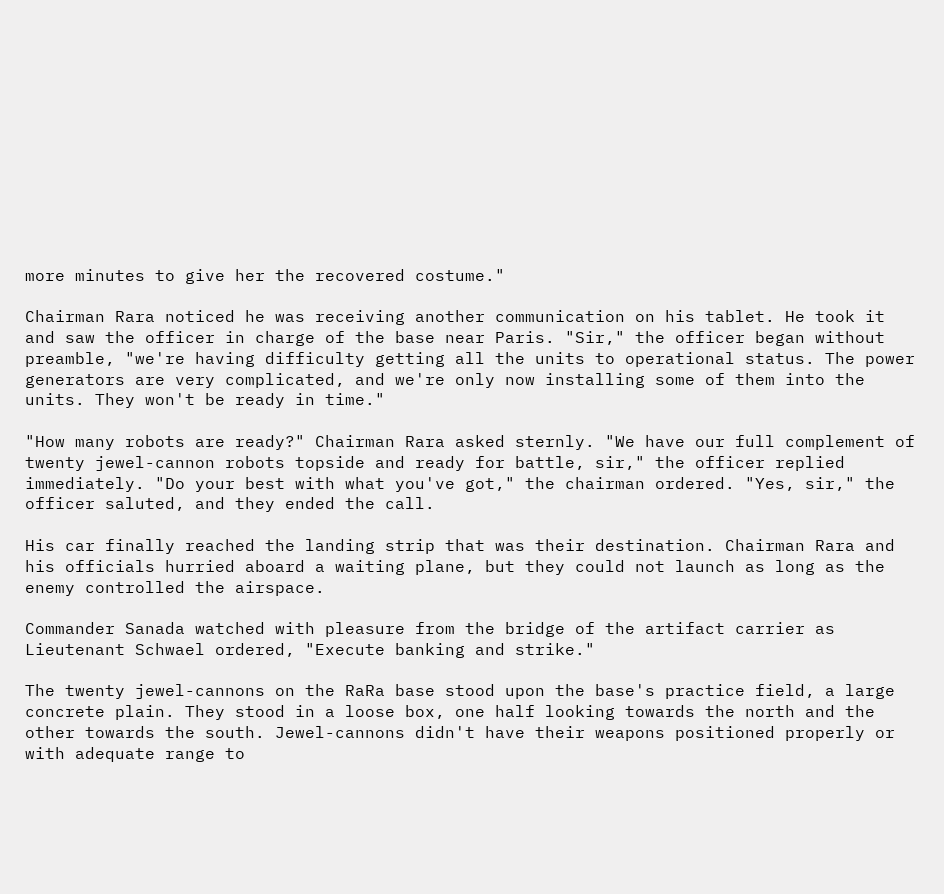more minutes to give her the recovered costume."

Chairman Rara noticed he was receiving another communication on his tablet. He took it and saw the officer in charge of the base near Paris. "Sir," the officer began without preamble, "we're having difficulty getting all the units to operational status. The power generators are very complicated, and we're only now installing some of them into the units. They won't be ready in time."

"How many robots are ready?" Chairman Rara asked sternly. "We have our full complement of twenty jewel-cannon robots topside and ready for battle, sir," the officer replied immediately. "Do your best with what you've got," the chairman ordered. "Yes, sir," the officer saluted, and they ended the call.

His car finally reached the landing strip that was their destination. Chairman Rara and his officials hurried aboard a waiting plane, but they could not launch as long as the enemy controlled the airspace.

Commander Sanada watched with pleasure from the bridge of the artifact carrier as Lieutenant Schwael ordered, "Execute banking and strike."

The twenty jewel-cannons on the RaRa base stood upon the base's practice field, a large concrete plain. They stood in a loose box, one half looking towards the north and the other towards the south. Jewel-cannons didn't have their weapons positioned properly or with adequate range to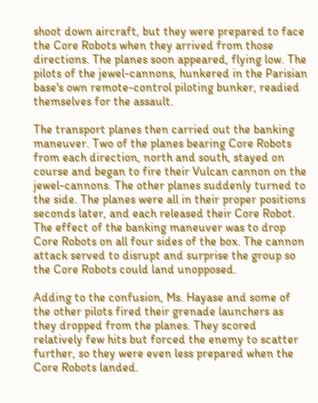shoot down aircraft, but they were prepared to face the Core Robots when they arrived from those directions. The planes soon appeared, flying low. The pilots of the jewel-cannons, hunkered in the Parisian base's own remote-control piloting bunker, readied themselves for the assault.

The transport planes then carried out the banking maneuver. Two of the planes bearing Core Robots from each direction, north and south, stayed on course and began to fire their Vulcan cannon on the jewel-cannons. The other planes suddenly turned to the side. The planes were all in their proper positions seconds later, and each released their Core Robot. The effect of the banking maneuver was to drop Core Robots on all four sides of the box. The cannon attack served to disrupt and surprise the group so the Core Robots could land unopposed.

Adding to the confusion, Ms. Hayase and some of the other pilots fired their grenade launchers as they dropped from the planes. They scored relatively few hits but forced the enemy to scatter further, so they were even less prepared when the Core Robots landed.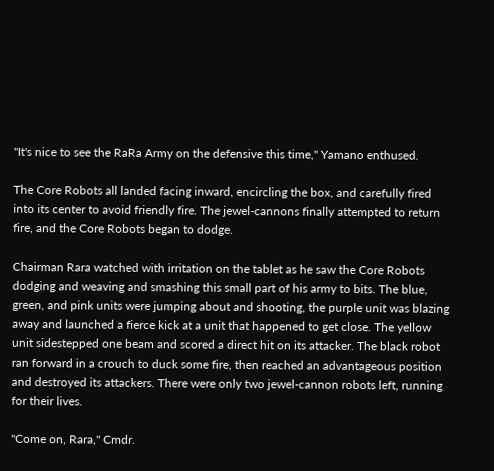"It's nice to see the RaRa Army on the defensive this time," Yamano enthused.

The Core Robots all landed facing inward, encircling the box, and carefully fired into its center to avoid friendly fire. The jewel-cannons finally attempted to return fire, and the Core Robots began to dodge.

Chairman Rara watched with irritation on the tablet as he saw the Core Robots dodging and weaving and smashing this small part of his army to bits. The blue, green, and pink units were jumping about and shooting, the purple unit was blazing away and launched a fierce kick at a unit that happened to get close. The yellow unit sidestepped one beam and scored a direct hit on its attacker. The black robot ran forward in a crouch to duck some fire, then reached an advantageous position and destroyed its attackers. There were only two jewel-cannon robots left, running for their lives.

"Come on, Rara," Cmdr.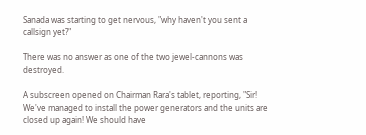Sanada was starting to get nervous, "why haven't you sent a callsign yet?"

There was no answer as one of the two jewel-cannons was destroyed.

A subscreen opened on Chairman Rara's tablet, reporting, "Sir! We've managed to install the power generators and the units are closed up again! We should have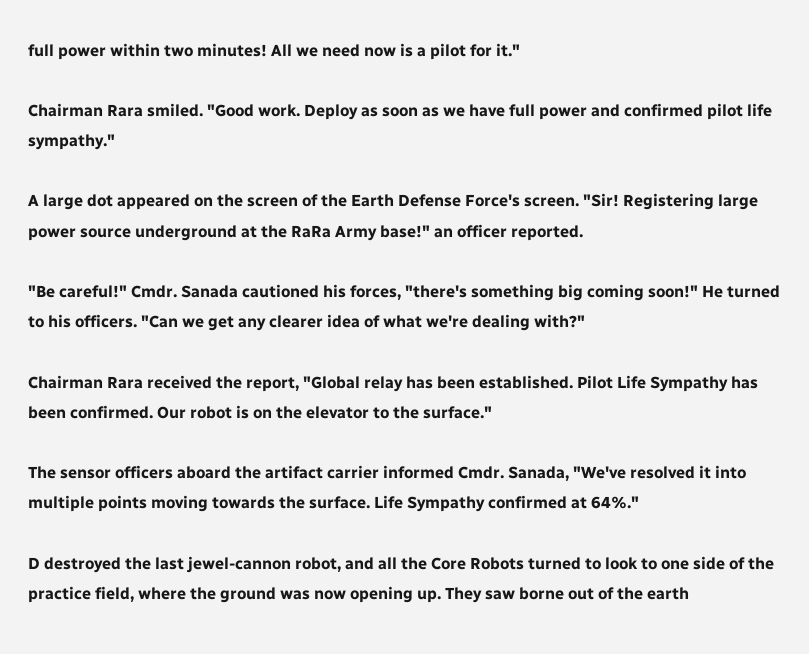full power within two minutes! All we need now is a pilot for it."

Chairman Rara smiled. "Good work. Deploy as soon as we have full power and confirmed pilot life sympathy."

A large dot appeared on the screen of the Earth Defense Force's screen. "Sir! Registering large power source underground at the RaRa Army base!" an officer reported.

"Be careful!" Cmdr. Sanada cautioned his forces, "there's something big coming soon!" He turned to his officers. "Can we get any clearer idea of what we're dealing with?"

Chairman Rara received the report, "Global relay has been established. Pilot Life Sympathy has been confirmed. Our robot is on the elevator to the surface."

The sensor officers aboard the artifact carrier informed Cmdr. Sanada, "We've resolved it into multiple points moving towards the surface. Life Sympathy confirmed at 64%."

D destroyed the last jewel-cannon robot, and all the Core Robots turned to look to one side of the practice field, where the ground was now opening up. They saw borne out of the earth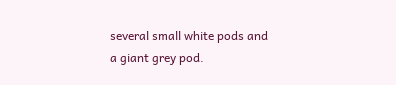several small white pods and a giant grey pod.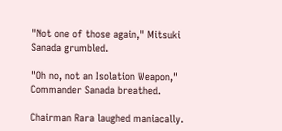"Not one of those again," Mitsuki Sanada grumbled.

"Oh no, not an Isolation Weapon," Commander Sanada breathed.

Chairman Rara laughed maniacally.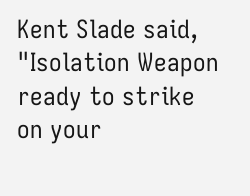Kent Slade said, "Isolation Weapon ready to strike on your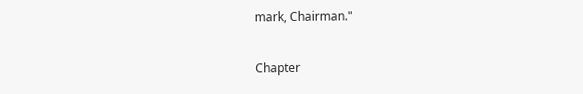mark, Chairman."

Chapter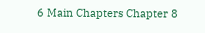6 Main Chapters Chapter 8